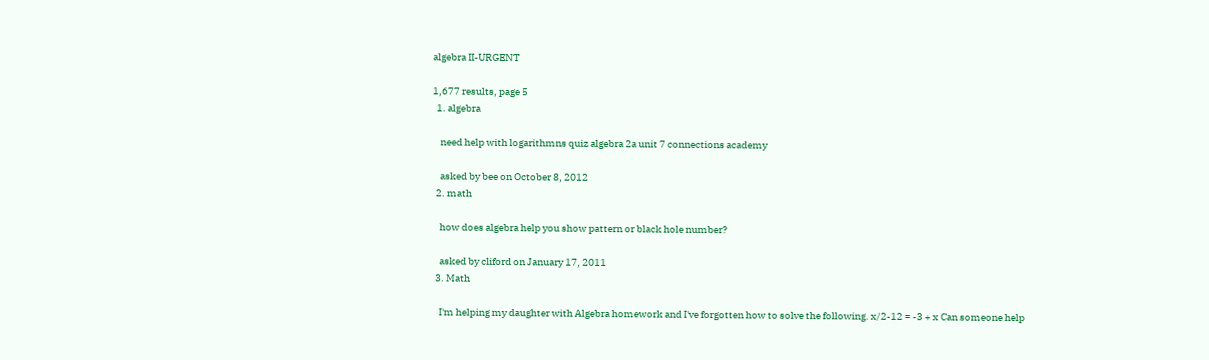algebra II-URGENT

1,677 results, page 5
  1. algebra

    need help with logarithmns quiz algebra 2a unit 7 connections academy

    asked by bee on October 8, 2012
  2. math

    how does algebra help you show pattern or black hole number?

    asked by cliford on January 17, 2011
  3. Math

    I'm helping my daughter with Algebra homework and I've forgotten how to solve the following. x/2-12 = -3 + x Can someone help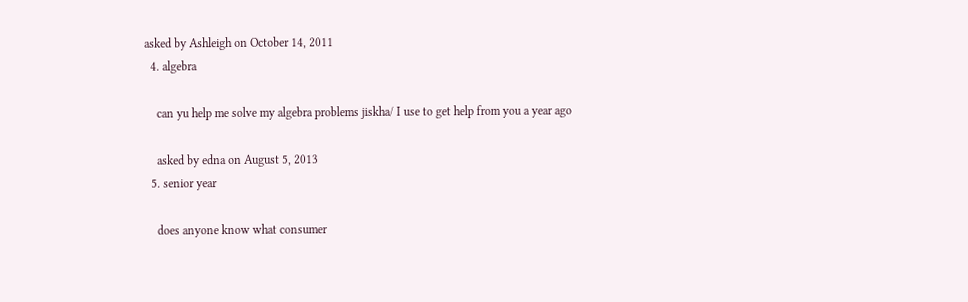asked by Ashleigh on October 14, 2011
  4. algebra

    can yu help me solve my algebra problems jiskha/ I use to get help from you a year ago

    asked by edna on August 5, 2013
  5. senior year

    does anyone know what consumer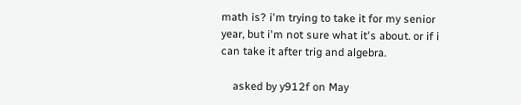math is? i'm trying to take it for my senior year, but i'm not sure what it's about. or if i can take it after trig and algebra.

    asked by y912f on May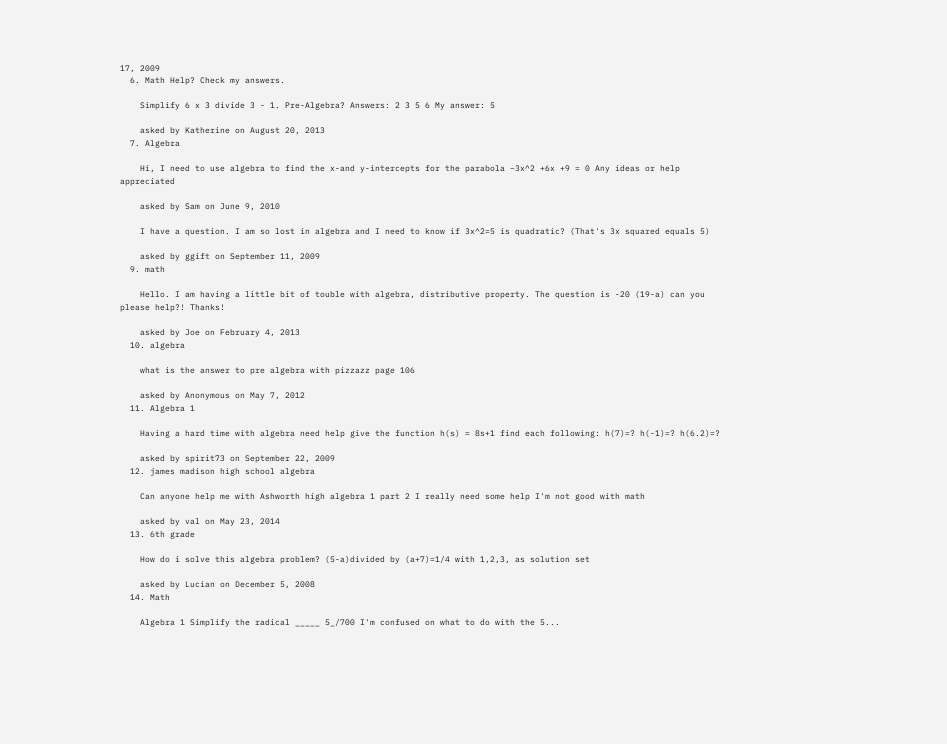17, 2009
  6. Math Help? Check my answers.

    Simplify 6 x 3 divide 3 - 1. Pre-Algebra? Answers: 2 3 5 6 My answer: 5

    asked by Katherine on August 20, 2013
  7. Algebra

    Hi, I need to use algebra to find the x-and y-intercepts for the parabola −3x^2 +6x +9 = 0 Any ideas or help appreciated

    asked by Sam on June 9, 2010

    I have a question. I am so lost in algebra and I need to know if 3x^2=5 is quadratic? (That's 3x squared equals 5)

    asked by ggift on September 11, 2009
  9. math

    Hello. I am having a little bit of touble with algebra, distributive property. The question is -20 (19-a) can you please help?! Thanks!

    asked by Joe on February 4, 2013
  10. algebra

    what is the answer to pre algebra with pizzazz page 106

    asked by Anonymous on May 7, 2012
  11. Algebra 1

    Having a hard time with algebra need help give the function h(s) = 8s+1 find each following: h(7)=? h(-1)=? h(6.2)=?

    asked by spirit73 on September 22, 2009
  12. james madison high school algebra

    Can anyone help me with Ashworth high algebra 1 part 2 I really need some help I'm not good with math

    asked by val on May 23, 2014
  13. 6th grade

    How do i solve this algebra problem? (5-a)divided by (a+7)=1/4 with 1,2,3, as solution set

    asked by Lucian on December 5, 2008
  14. Math

    Algebra 1 Simplify the radical _____ 5_/700 I'm confused on what to do with the 5...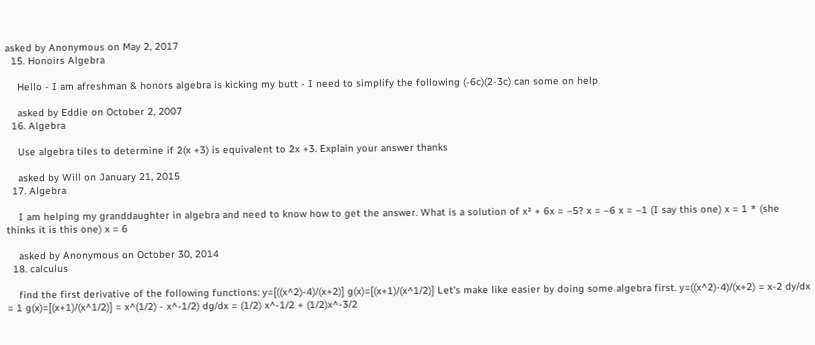asked by Anonymous on May 2, 2017
  15. Honoirs Algebra

    Hello - I am afreshman & honors algebra is kicking my butt - I need to simplify the following (-6c)(2-3c) can some on help

    asked by Eddie on October 2, 2007
  16. Algebra

    Use algebra tiles to determine if 2(x +3) is equivalent to 2x +3. Explain your answer thanks

    asked by Will on January 21, 2015
  17. Algebra

    I am helping my granddaughter in algebra and need to know how to get the answer. What is a solution of x² + 6x = –5? x = –6 x = –1 (I say this one) x = 1 * (she thinks it is this one) x = 6

    asked by Anonymous on October 30, 2014
  18. calculus

    find the first derivative of the following functions: y=[((x^2)-4)/(x+2)] g(x)=[(x+1)/(x^1/2)] Let's make like easier by doing some algebra first. y=((x^2)-4)/(x+2) = x-2 dy/dx = 1 g(x)=[(x+1)/(x^1/2)] = x^(1/2) - x^-1/2) dg/dx = (1/2) x^-1/2 + (1/2)x^-3/2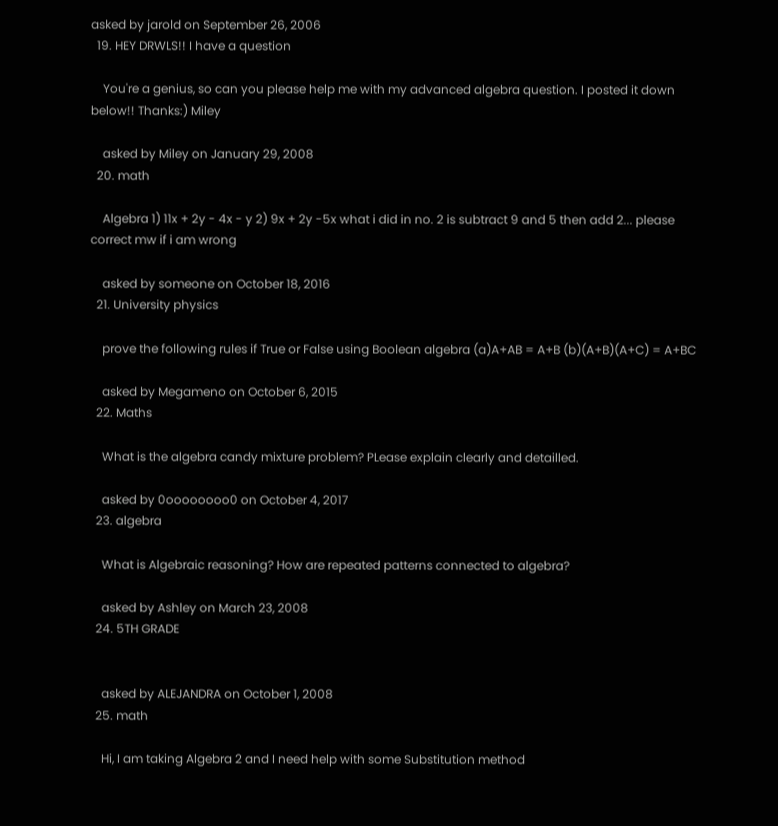asked by jarold on September 26, 2006
  19. HEY DRWLS!! I have a question

    You're a genius, so can you please help me with my advanced algebra question. I posted it down below!! Thanks:) Miley

    asked by Miley on January 29, 2008
  20. math

    Algebra 1) 11x + 2y - 4x - y 2) 9x + 2y -5x what i did in no. 2 is subtract 9 and 5 then add 2... please correct mw if i am wrong

    asked by someone on October 18, 2016
  21. University physics

    prove the following rules if True or False using Boolean algebra (a)A+AB = A+B (b)(A+B)(A+C) = A+BC

    asked by Megameno on October 6, 2015
  22. Maths

    What is the algebra candy mixture problem? PLease explain clearly and detailled.

    asked by 0oooooooo0 on October 4, 2017
  23. algebra

    What is Algebraic reasoning? How are repeated patterns connected to algebra?

    asked by Ashley on March 23, 2008
  24. 5TH GRADE


    asked by ALEJANDRA on October 1, 2008
  25. math

    Hi, I am taking Algebra 2 and I need help with some Substitution method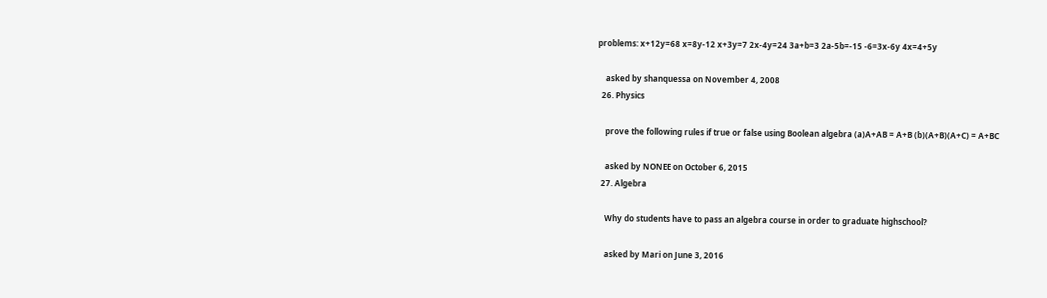problems: x+12y=68 x=8y-12 x+3y=7 2x-4y=24 3a+b=3 2a-5b=-15 -6=3x-6y 4x=4+5y

    asked by shanquessa on November 4, 2008
  26. Physics

    prove the following rules if true or false using Boolean algebra (a)A+AB = A+B (b)(A+B)(A+C) = A+BC

    asked by NONEE on October 6, 2015
  27. Algebra

    Why do students have to pass an algebra course in order to graduate highschool?

    asked by Mari on June 3, 2016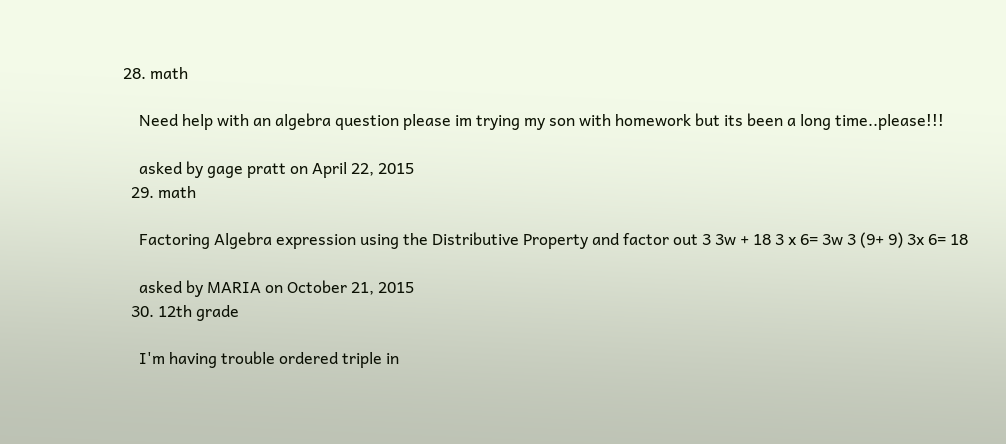28. math

    Need help with an algebra question please im trying my son with homework but its been a long time..please!!!

    asked by gage pratt on April 22, 2015
  29. math

    Factoring Algebra expression using the Distributive Property and factor out 3 3w + 18 3 x 6= 3w 3 (9+ 9) 3x 6= 18

    asked by MARIA on October 21, 2015
  30. 12th grade

    I'm having trouble ordered triple in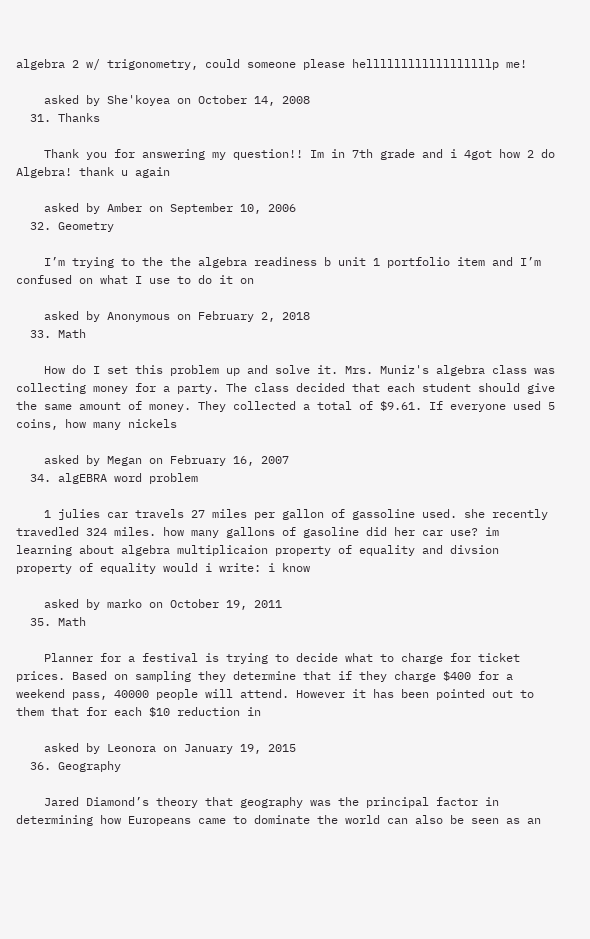algebra 2 w/ trigonometry, could someone please hellllllllllllllllllp me!

    asked by She'koyea on October 14, 2008
  31. Thanks

    Thank you for answering my question!! Im in 7th grade and i 4got how 2 do Algebra! thank u again

    asked by Amber on September 10, 2006
  32. Geometry

    I’m trying to the the algebra readiness b unit 1 portfolio item and I’m confused on what I use to do it on

    asked by Anonymous on February 2, 2018
  33. Math

    How do I set this problem up and solve it. Mrs. Muniz's algebra class was collecting money for a party. The class decided that each student should give the same amount of money. They collected a total of $9.61. If everyone used 5 coins, how many nickels

    asked by Megan on February 16, 2007
  34. algEBRA word problem

    1 julies car travels 27 miles per gallon of gassoline used. she recently travedled 324 miles. how many gallons of gasoline did her car use? im learning about algebra multiplicaion property of equality and divsion property of equality would i write: i know

    asked by marko on October 19, 2011
  35. Math

    Planner for a festival is trying to decide what to charge for ticket prices. Based on sampling they determine that if they charge $400 for a weekend pass, 40000 people will attend. However it has been pointed out to them that for each $10 reduction in

    asked by Leonora on January 19, 2015
  36. Geography

    Jared Diamond’s theory that geography was the principal factor in determining how Europeans came to dominate the world can also be seen as an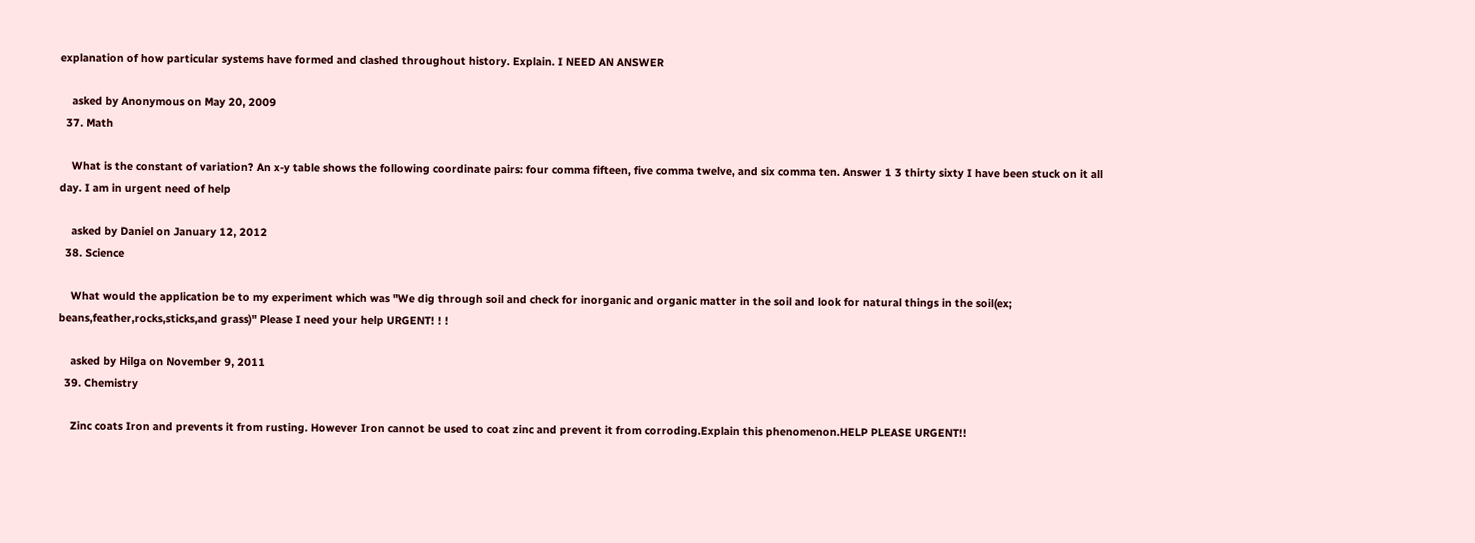explanation of how particular systems have formed and clashed throughout history. Explain. I NEED AN ANSWER

    asked by Anonymous on May 20, 2009
  37. Math

    What is the constant of variation? An x-y table shows the following coordinate pairs: four comma fifteen, five comma twelve, and six comma ten. Answer 1 3 thirty sixty I have been stuck on it all day. I am in urgent need of help

    asked by Daniel on January 12, 2012
  38. Science

    What would the application be to my experiment which was "We dig through soil and check for inorganic and organic matter in the soil and look for natural things in the soil(ex; beans,feather,rocks,sticks,and grass)" Please I need your help URGENT! ! !

    asked by Hilga on November 9, 2011
  39. Chemistry

    Zinc coats Iron and prevents it from rusting. However Iron cannot be used to coat zinc and prevent it from corroding.Explain this phenomenon.HELP PLEASE URGENT!!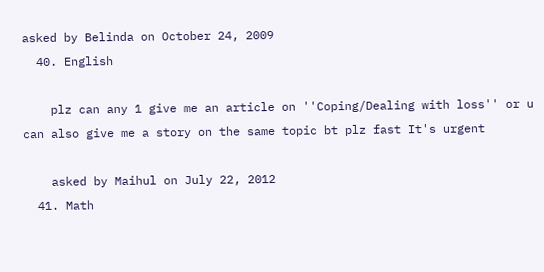asked by Belinda on October 24, 2009
  40. English

    plz can any 1 give me an article on ''Coping/Dealing with loss'' or u can also give me a story on the same topic bt plz fast It's urgent

    asked by Maihul on July 22, 2012
  41. Math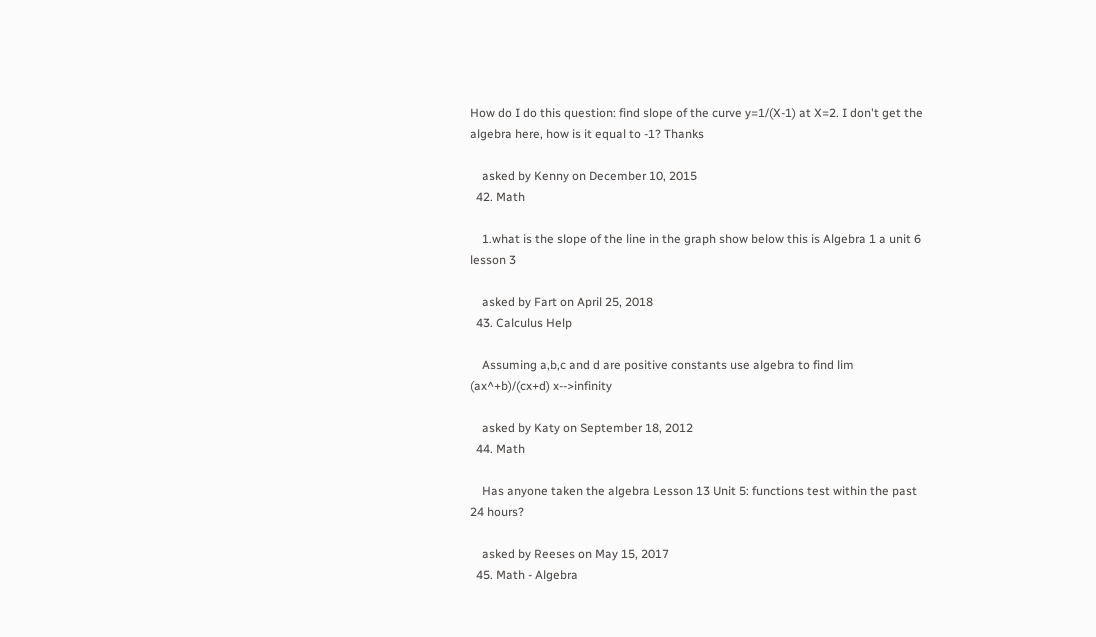How do I do this question: find slope of the curve y=1/(X-1) at X=2. I don't get the algebra here, how is it equal to -1? Thanks

    asked by Kenny on December 10, 2015
  42. Math

    1.what is the slope of the line in the graph show below this is Algebra 1 a unit 6 lesson 3

    asked by Fart on April 25, 2018
  43. Calculus Help

    Assuming a,b,c and d are positive constants use algebra to find lim (ax^+b)/(cx+d) x-->infinity

    asked by Katy on September 18, 2012
  44. Math

    Has anyone taken the algebra Lesson 13 Unit 5: functions test within the past 24 hours?

    asked by Reeses on May 15, 2017
  45. Math - Algebra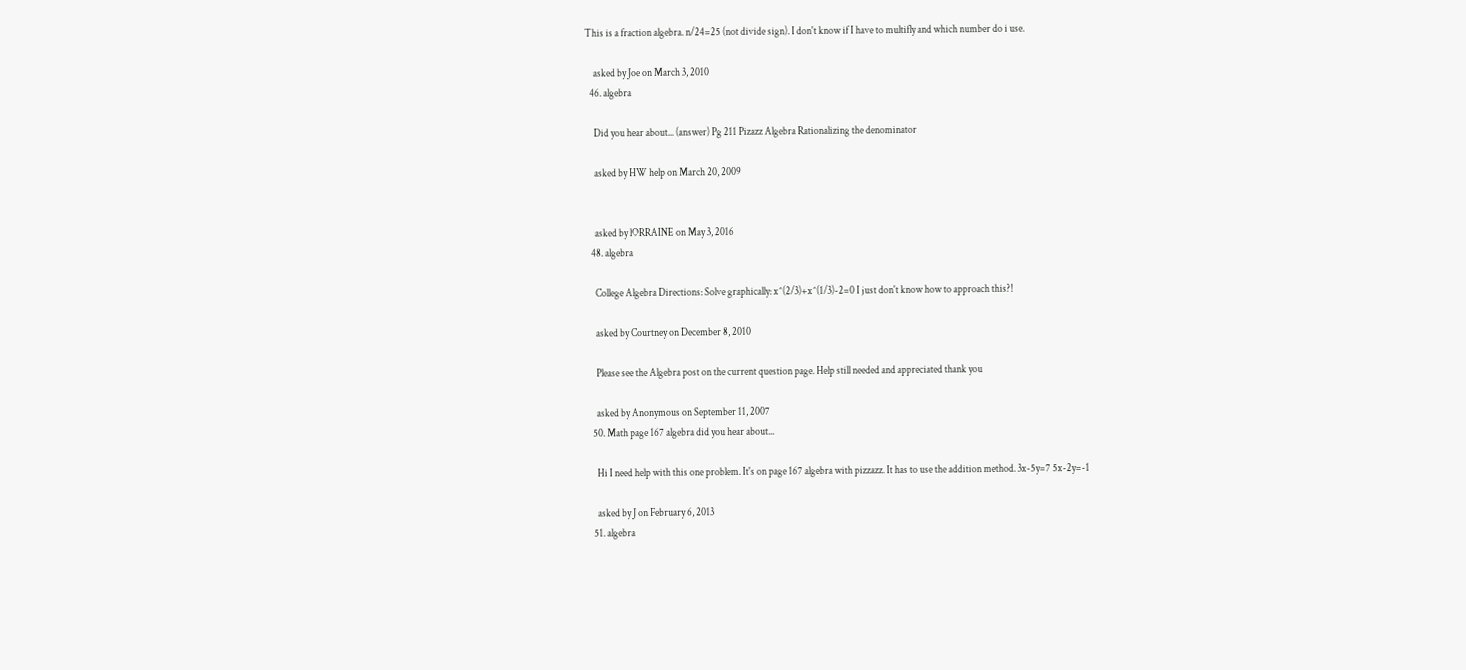This is a fraction algebra. n/24=25 (not divide sign). I don't know if I have to multifly and which number do i use.

    asked by Joe on March 3, 2010
  46. algebra

    Did you hear about... (answer) Pg 211 Pizazz Algebra Rationalizing the denominator

    asked by HW help on March 20, 2009


    asked by lORRAINE on May 3, 2016
  48. algebra

    College Algebra Directions: Solve graphically: x^(2/3)+x^(1/3)-2=0 I just don't know how to approach this?!

    asked by Courtney on December 8, 2010

    Please see the Algebra post on the current question page. Help still needed and appreciated thank you

    asked by Anonymous on September 11, 2007
  50. Math page 167 algebra did you hear about...

    Hi I need help with this one problem. It's on page 167 algebra with pizzazz. It has to use the addition method. 3x-5y=7 5x-2y=-1

    asked by J on February 6, 2013
  51. algebra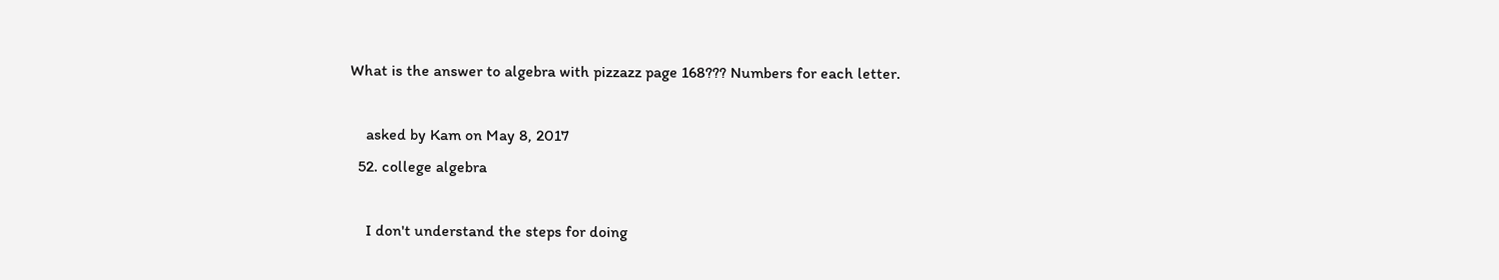What is the answer to algebra with pizzazz page 168??? Numbers for each letter.

    asked by Kam on May 8, 2017
  52. college algebra

    I don't understand the steps for doing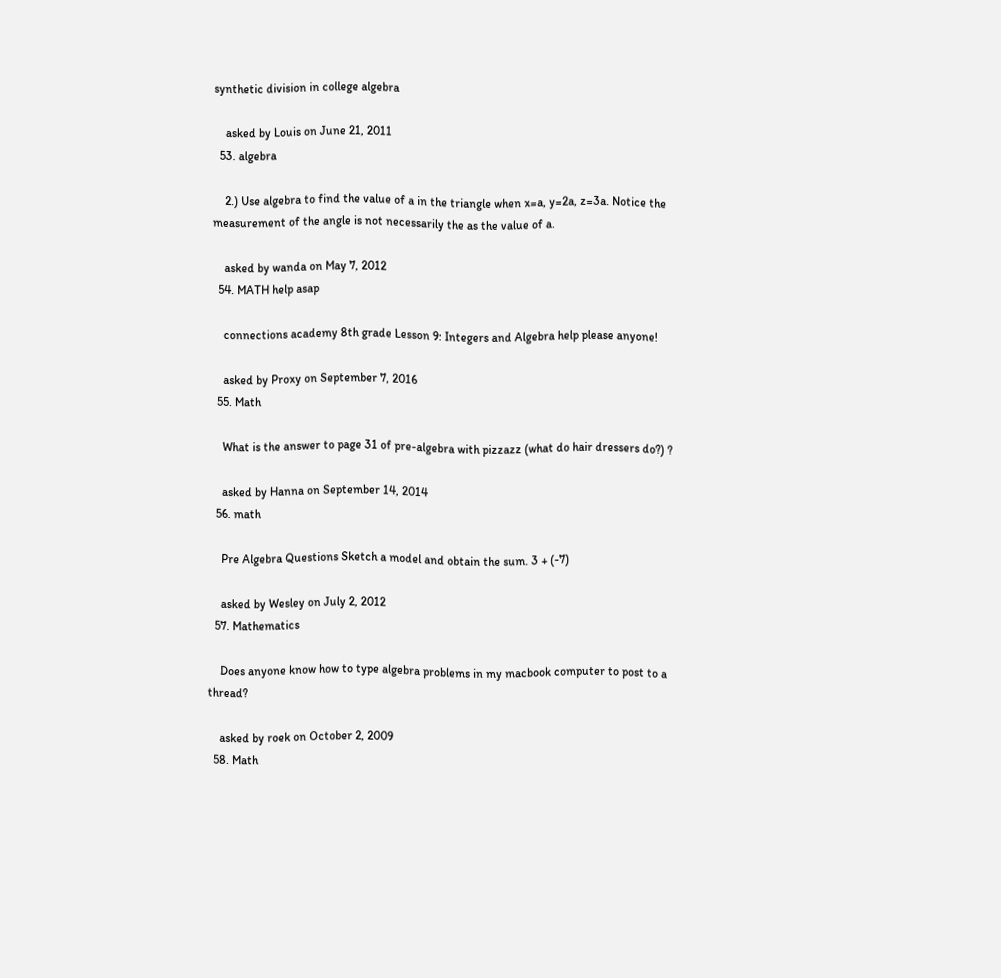synthetic division in college algebra

    asked by Louis on June 21, 2011
  53. algebra

    2.) Use algebra to find the value of a in the triangle when x=a, y=2a, z=3a. Notice the measurement of the angle is not necessarily the as the value of a.

    asked by wanda on May 7, 2012
  54. MATH help asap

    connections academy 8th grade Lesson 9: Integers and Algebra help please anyone!

    asked by Proxy on September 7, 2016
  55. Math

    What is the answer to page 31 of pre-algebra with pizzazz (what do hair dressers do?) ?

    asked by Hanna on September 14, 2014
  56. math

    Pre Algebra Questions Sketch a model and obtain the sum. 3 + (-7)

    asked by Wesley on July 2, 2012
  57. Mathematics

    Does anyone know how to type algebra problems in my macbook computer to post to a thread?

    asked by roek on October 2, 2009
  58. Math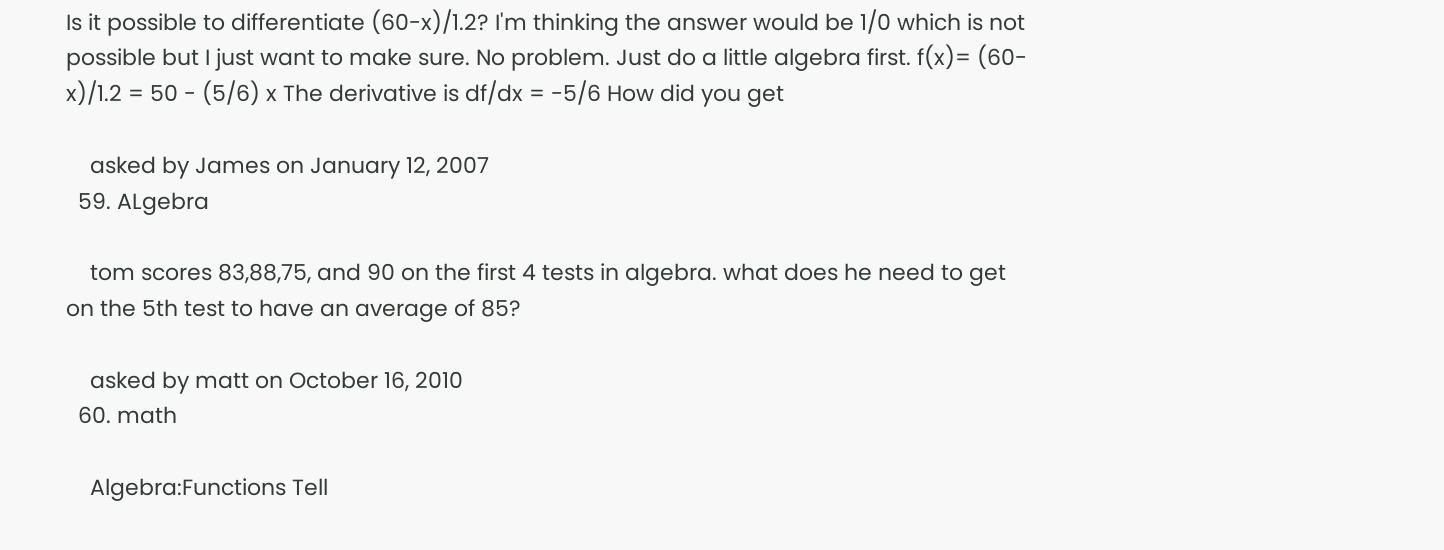Is it possible to differentiate (60-x)/1.2? I'm thinking the answer would be 1/0 which is not possible but I just want to make sure. No problem. Just do a little algebra first. f(x)= (60-x)/1.2 = 50 - (5/6) x The derivative is df/dx = -5/6 How did you get

    asked by James on January 12, 2007
  59. ALgebra

    tom scores 83,88,75, and 90 on the first 4 tests in algebra. what does he need to get on the 5th test to have an average of 85?

    asked by matt on October 16, 2010
  60. math

    Algebra:Functions Tell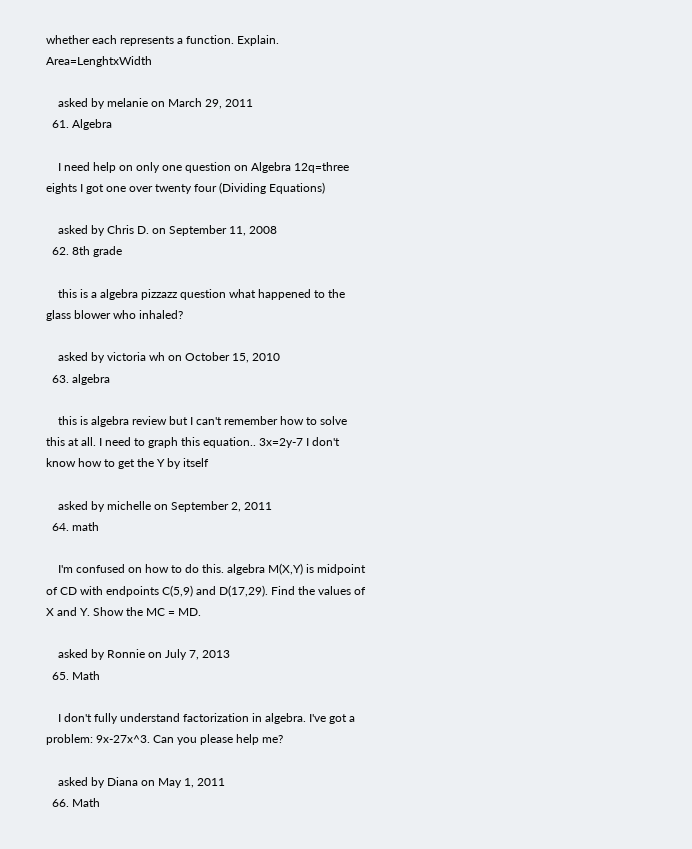whether each represents a function. Explain. Area=LenghtxWidth

    asked by melanie on March 29, 2011
  61. Algebra

    I need help on only one question on Algebra 12q=three eights I got one over twenty four (Dividing Equations)

    asked by Chris D. on September 11, 2008
  62. 8th grade

    this is a algebra pizzazz question what happened to the glass blower who inhaled?

    asked by victoria wh on October 15, 2010
  63. algebra

    this is algebra review but I can't remember how to solve this at all. I need to graph this equation.. 3x=2y-7 I don't know how to get the Y by itself

    asked by michelle on September 2, 2011
  64. math

    I'm confused on how to do this. algebra M(X,Y) is midpoint of CD with endpoints C(5,9) and D(17,29). Find the values of X and Y. Show the MC = MD.

    asked by Ronnie on July 7, 2013
  65. Math

    I don't fully understand factorization in algebra. I've got a problem: 9x-27x^3. Can you please help me?

    asked by Diana on May 1, 2011
  66. Math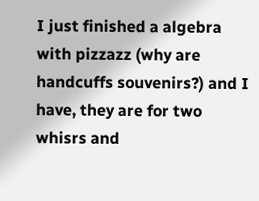I just finished a algebra with pizzazz (why are handcuffs souvenirs?) and I have, they are for two whisrs and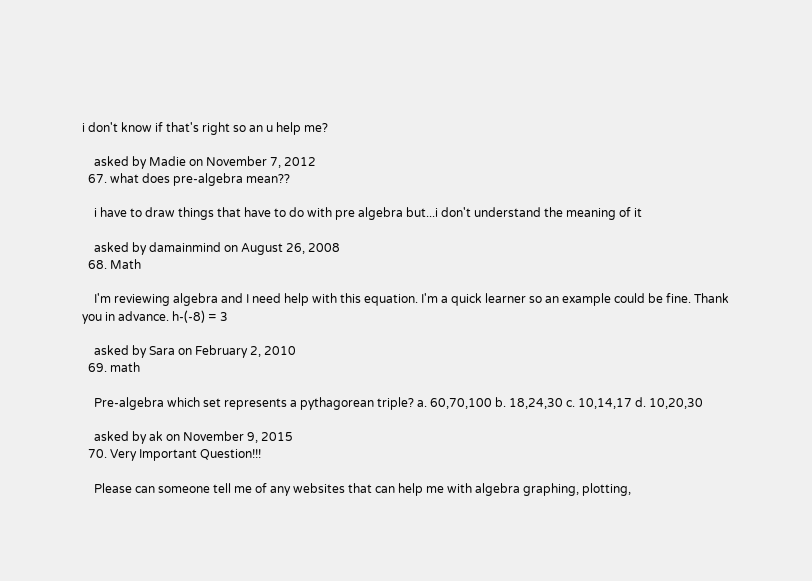i don't know if that's right so an u help me?

    asked by Madie on November 7, 2012
  67. what does pre-algebra mean??

    i have to draw things that have to do with pre algebra but...i don't understand the meaning of it

    asked by damainmind on August 26, 2008
  68. Math

    I'm reviewing algebra and I need help with this equation. I'm a quick learner so an example could be fine. Thank you in advance. h-(-8) = 3

    asked by Sara on February 2, 2010
  69. math

    Pre-algebra which set represents a pythagorean triple? a. 60,70,100 b. 18,24,30 c. 10,14,17 d. 10,20,30

    asked by ak on November 9, 2015
  70. Very Important Question!!!

    Please can someone tell me of any websites that can help me with algebra graphing, plotting,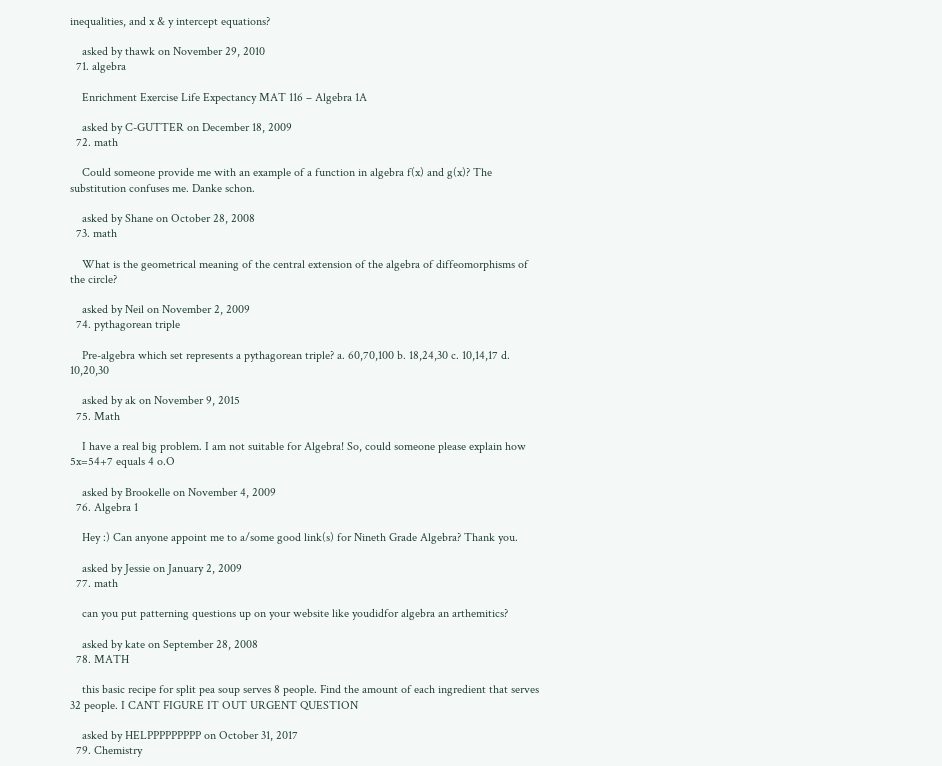inequalities, and x & y intercept equations?

    asked by thawk on November 29, 2010
  71. algebra

    Enrichment Exercise Life Expectancy MAT 116 – Algebra 1A

    asked by C-GUTTER on December 18, 2009
  72. math

    Could someone provide me with an example of a function in algebra f(x) and g(x)? The substitution confuses me. Danke schon.

    asked by Shane on October 28, 2008
  73. math

    What is the geometrical meaning of the central extension of the algebra of diffeomorphisms of the circle?

    asked by Neil on November 2, 2009
  74. pythagorean triple

    Pre-algebra which set represents a pythagorean triple? a. 60,70,100 b. 18,24,30 c. 10,14,17 d. 10,20,30

    asked by ak on November 9, 2015
  75. Math

    I have a real big problem. I am not suitable for Algebra! So, could someone please explain how 5x=54+7 equals 4 o.O

    asked by Brookelle on November 4, 2009
  76. Algebra 1

    Hey :) Can anyone appoint me to a/some good link(s) for Nineth Grade Algebra? Thank you.

    asked by Jessie on January 2, 2009
  77. math

    can you put patterning questions up on your website like youdidfor algebra an arthemitics?

    asked by kate on September 28, 2008
  78. MATH

    this basic recipe for split pea soup serves 8 people. Find the amount of each ingredient that serves 32 people. I CANT FIGURE IT OUT URGENT QUESTION

    asked by HELPPPPPPPPP on October 31, 2017
  79. Chemistry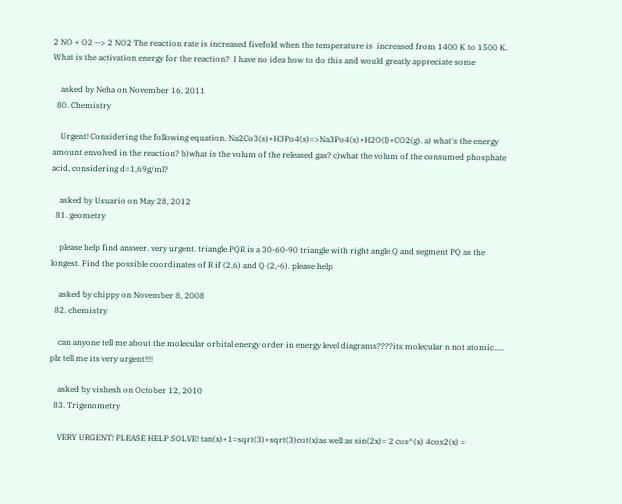2 NO + O2 --> 2 NO2 The reaction rate is increased fivefold when the temperature is  increased from 1400 K to 1500 K. What is the activation energy for the reaction?  I have no idea how to do this and would greatly appreciate some

    asked by Neha on November 16, 2011
  80. Chemistry

    Urgent! Considering the following equation. Na2Co3(s)+H3Po4(s)=>Na3Po4(s)+H2O(l)+CO2(g). a) what's the energy amount envolved in the reaction? b)what is the volum of the released gas? c)what the volum of the consumed phosphate acid, considering d=1,69g/ml?

    asked by Usuario on May 28, 2012
  81. geometry

    please help find answer. very urgent. triangle PQR is a 30-60-90 triangle with right angle Q and segment PQ as the longest. Find the possible coordinates of R if (2,6) and Q (2,-6). please help

    asked by chippy on November 8, 2008
  82. chemistry

    can anyone tell me about the molecular orbital energy order in energy level diagrams????its molecular n not atomic..... plz tell me its very urgent!!!!

    asked by vishesh on October 12, 2010
  83. Trigenometry

    VERY URGENT! PLEASE HELP SOLVE! tan(x)+1=sqrt(3)+sqrt(3)cot(x)as well as sin(2x)= 2 cos^(x) 4cos2(x) =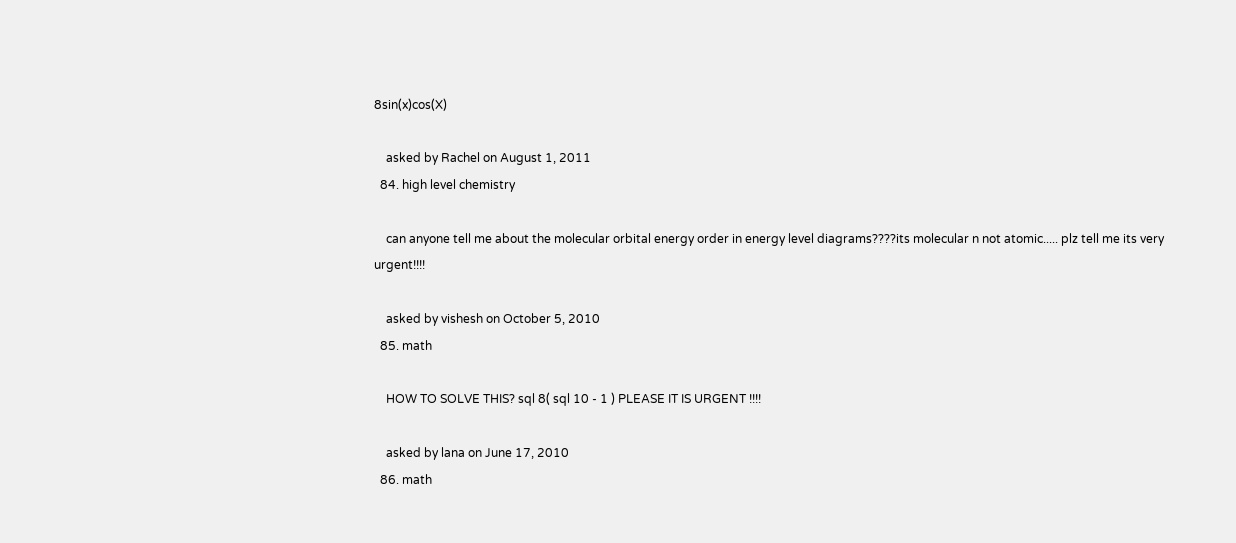8sin(x)cos(X)

    asked by Rachel on August 1, 2011
  84. high level chemistry

    can anyone tell me about the molecular orbital energy order in energy level diagrams????its molecular n not atomic..... plz tell me its very urgent!!!!

    asked by vishesh on October 5, 2010
  85. math

    HOW TO SOLVE THIS? sql 8( sql 10 - 1 ) PLEASE IT IS URGENT !!!!

    asked by lana on June 17, 2010
  86. math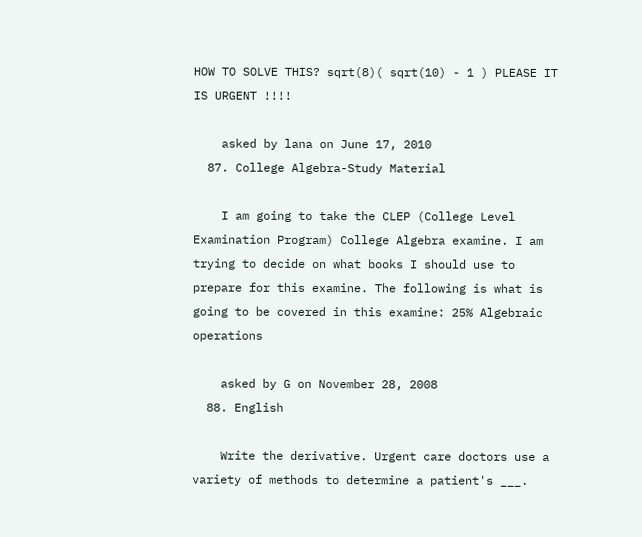HOW TO SOLVE THIS? sqrt(8)( sqrt(10) - 1 ) PLEASE IT IS URGENT !!!!

    asked by lana on June 17, 2010
  87. College Algebra-Study Material

    I am going to take the CLEP (College Level Examination Program) College Algebra examine. I am trying to decide on what books I should use to prepare for this examine. The following is what is going to be covered in this examine: 25% Algebraic operations

    asked by G on November 28, 2008
  88. English

    Write the derivative. Urgent care doctors use a variety of methods to determine a patient's ___.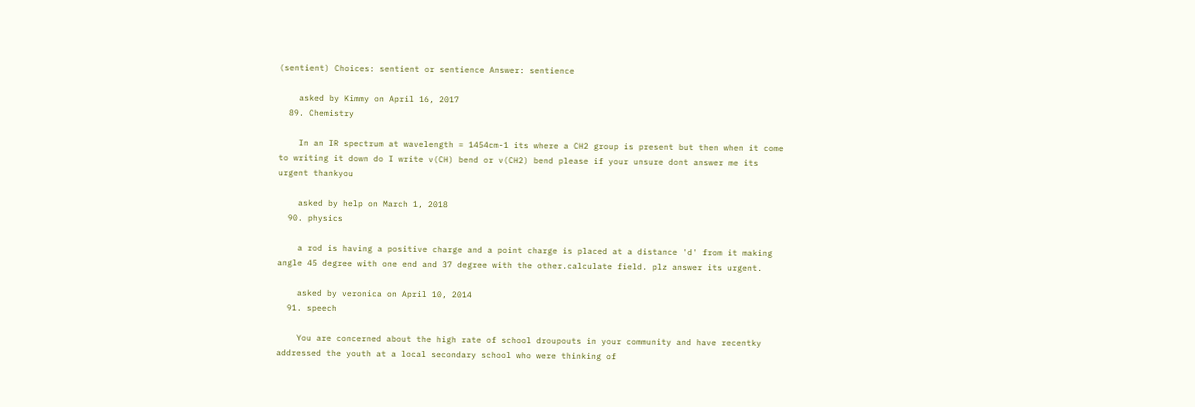(sentient) Choices: sentient or sentience Answer: sentience

    asked by Kimmy on April 16, 2017
  89. Chemistry

    In an IR spectrum at wavelength = 1454cm-1 its where a CH2 group is present but then when it come to writing it down do I write v(CH) bend or v(CH2) bend please if your unsure dont answer me its urgent thankyou

    asked by help on March 1, 2018
  90. physics

    a rod is having a positive charge and a point charge is placed at a distance 'd' from it making angle 45 degree with one end and 37 degree with the other.calculate field. plz answer its urgent.

    asked by veronica on April 10, 2014
  91. speech

    You are concerned about the high rate of school droupouts in your community and have recentky addressed the youth at a local secondary school who were thinking of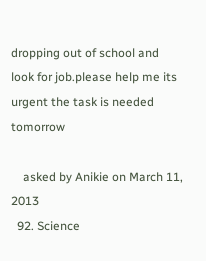dropping out of school and look for job.please help me its urgent the task is needed tomorrow

    asked by Anikie on March 11, 2013
  92. Science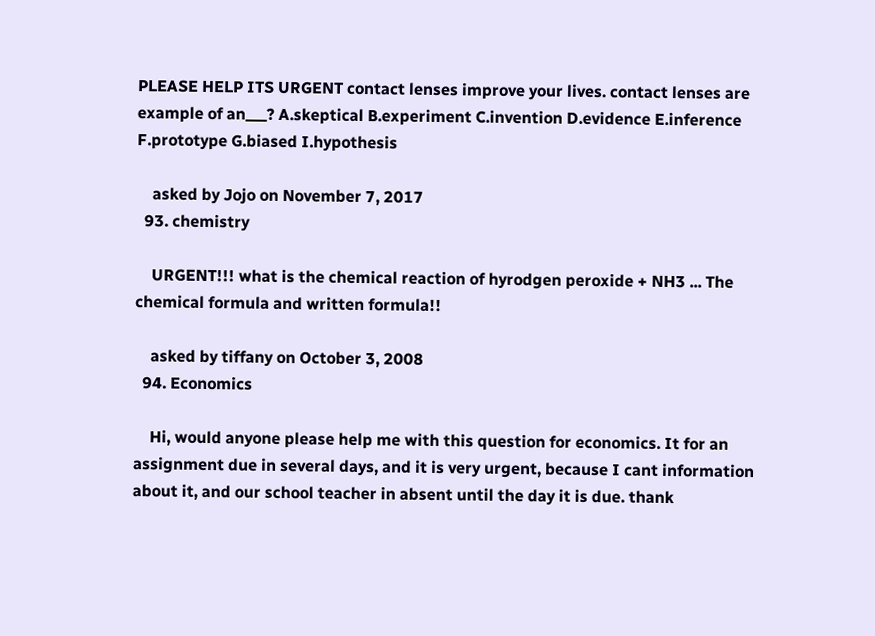PLEASE HELP ITS URGENT contact lenses improve your lives. contact lenses are example of an___? A.skeptical B.experiment C.invention D.evidence E.inference F.prototype G.biased I.hypothesis

    asked by Jojo on November 7, 2017
  93. chemistry

    URGENT!!! what is the chemical reaction of hyrodgen peroxide + NH3 ... The chemical formula and written formula!!

    asked by tiffany on October 3, 2008
  94. Economics

    Hi, would anyone please help me with this question for economics. It for an assignment due in several days, and it is very urgent, because I cant information about it, and our school teacher in absent until the day it is due. thank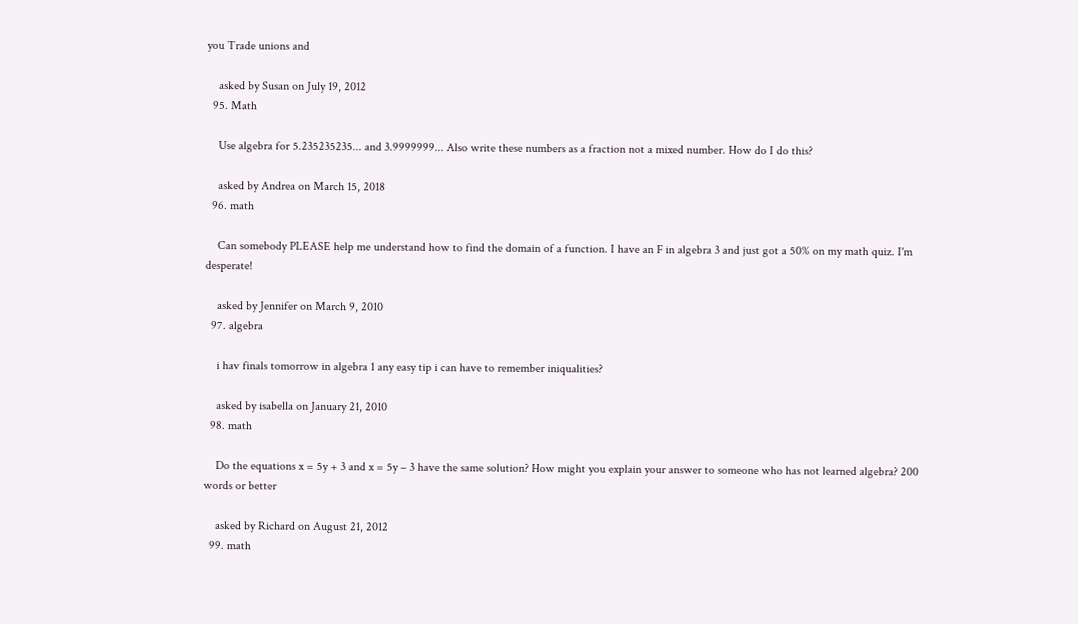you Trade unions and

    asked by Susan on July 19, 2012
  95. Math

    Use algebra for 5.235235235... and 3.9999999... Also write these numbers as a fraction not a mixed number. How do I do this?

    asked by Andrea on March 15, 2018
  96. math

    Can somebody PLEASE help me understand how to find the domain of a function. I have an F in algebra 3 and just got a 50% on my math quiz. I'm desperate!

    asked by Jennifer on March 9, 2010
  97. algebra

    i hav finals tomorrow in algebra 1 any easy tip i can have to remember iniqualities?

    asked by isabella on January 21, 2010
  98. math

    Do the equations x = 5y + 3 and x = 5y – 3 have the same solution? How might you explain your answer to someone who has not learned algebra? 200 words or better

    asked by Richard on August 21, 2012
  99. math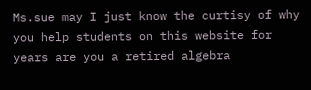Ms.sue may I just know the curtisy of why you help students on this website for years are you a retired algebra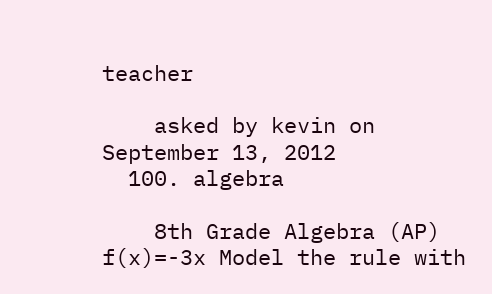teacher

    asked by kevin on September 13, 2012
  100. algebra

    8th Grade Algebra (AP) f(x)=-3x Model the rule with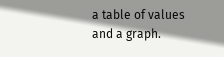a table of values and a graph.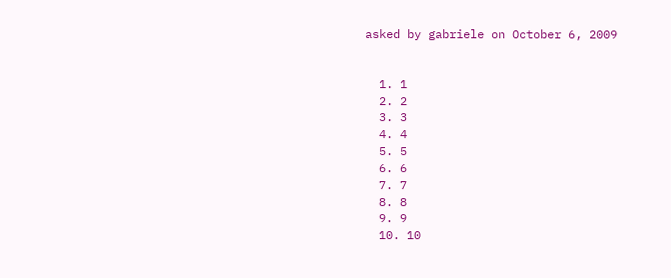asked by gabriele on October 6, 2009


  1. 1
  2. 2
  3. 3
  4. 4
  5. 5
  6. 6
  7. 7
  8. 8
  9. 9
  10. 10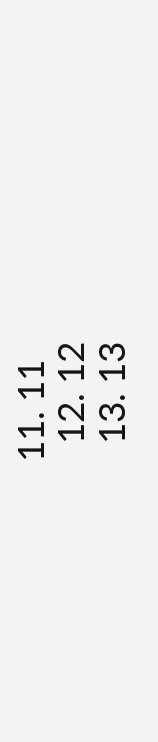11. 11
  12. 12
  13. 13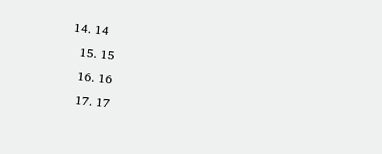14. 14
  15. 15
  16. 16
  17. 17